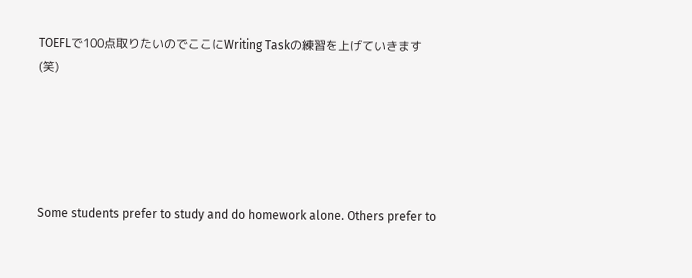TOEFLで100点取りたいのでここにWriting Taskの練習を上げていきます(笑)





Some students prefer to study and do homework alone. Others prefer to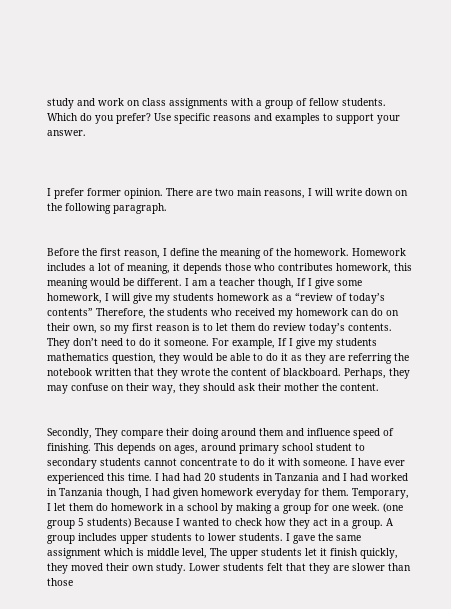study and work on class assignments with a group of fellow students. Which do you prefer? Use specific reasons and examples to support your answer.



I prefer former opinion. There are two main reasons, I will write down on the following paragraph.


Before the first reason, I define the meaning of the homework. Homework includes a lot of meaning, it depends those who contributes homework, this meaning would be different. I am a teacher though, If I give some homework, I will give my students homework as a “review of today’s contents” Therefore, the students who received my homework can do on their own, so my first reason is to let them do review today’s contents. They don’t need to do it someone. For example, If I give my students mathematics question, they would be able to do it as they are referring the notebook written that they wrote the content of blackboard. Perhaps, they may confuse on their way, they should ask their mother the content.


Secondly, They compare their doing around them and influence speed of finishing. This depends on ages, around primary school student to secondary students cannot concentrate to do it with someone. I have ever experienced this time. I had had 20 students in Tanzania and I had worked in Tanzania though, I had given homework everyday for them. Temporary, I let them do homework in a school by making a group for one week. (one group 5 students) Because I wanted to check how they act in a group. A group includes upper students to lower students. I gave the same assignment which is middle level, The upper students let it finish quickly, they moved their own study. Lower students felt that they are slower than those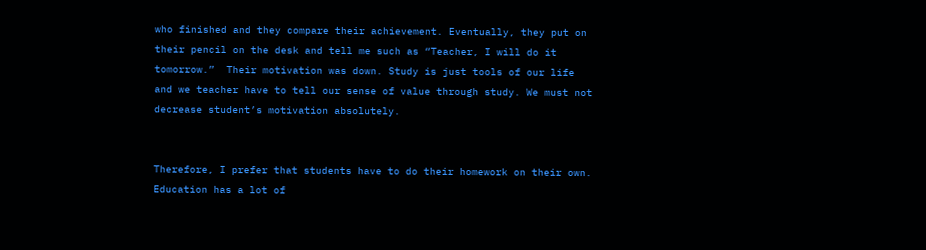who finished and they compare their achievement. Eventually, they put on their pencil on the desk and tell me such as “Teacher, I will do it tomorrow.”  Their motivation was down. Study is just tools of our life and we teacher have to tell our sense of value through study. We must not decrease student’s motivation absolutely.


Therefore, I prefer that students have to do their homework on their own. Education has a lot of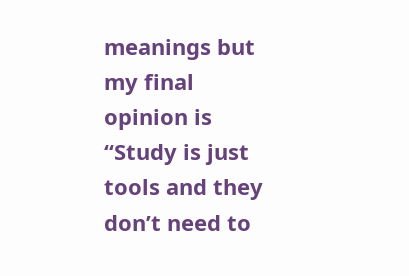meanings but my final opinion is “Study is just tools and they don’t need to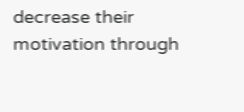decrease their motivation through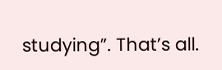studying”. That’s all.